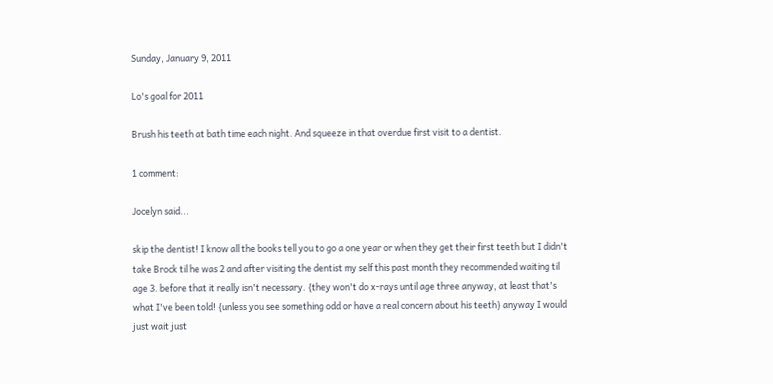Sunday, January 9, 2011

Lo's goal for 2011

Brush his teeth at bath time each night. And squeeze in that overdue first visit to a dentist.

1 comment:

Jocelyn said...

skip the dentist! I know all the books tell you to go a one year or when they get their first teeth but I didn't take Brock til he was 2 and after visiting the dentist my self this past month they recommended waiting til age 3. before that it really isn't necessary. {they won't do x-rays until age three anyway, at least that's what I've been told! {unless you see something odd or have a real concern about his teeth} anyway I would just wait just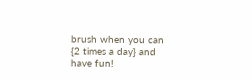brush when you can {2 times a day} and have fun!